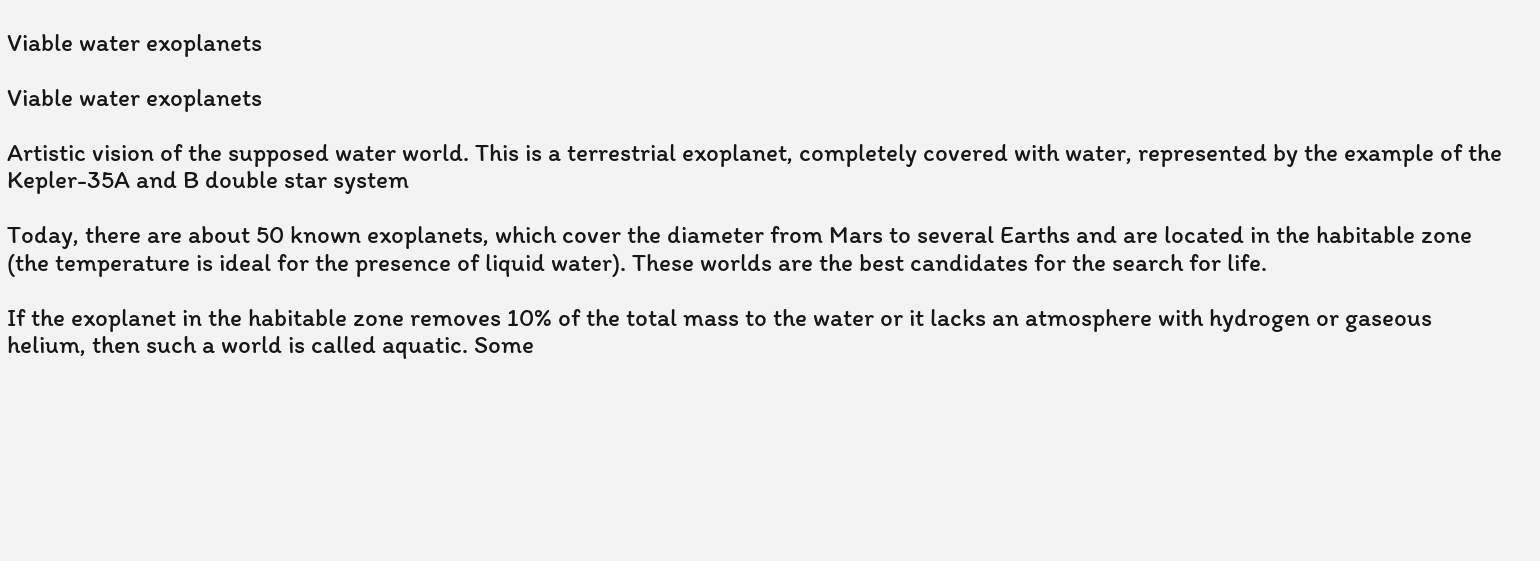Viable water exoplanets

Viable water exoplanets

Artistic vision of the supposed water world. This is a terrestrial exoplanet, completely covered with water, represented by the example of the Kepler-35A and B double star system

Today, there are about 50 known exoplanets, which cover the diameter from Mars to several Earths and are located in the habitable zone (the temperature is ideal for the presence of liquid water). These worlds are the best candidates for the search for life.

If the exoplanet in the habitable zone removes 10% of the total mass to the water or it lacks an atmosphere with hydrogen or gaseous helium, then such a world is called aquatic. Some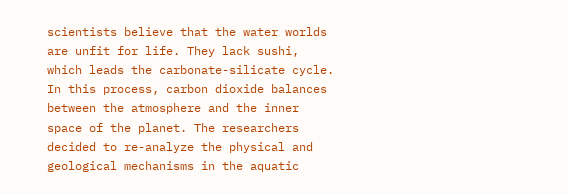scientists believe that the water worlds are unfit for life. They lack sushi, which leads the carbonate-silicate cycle. In this process, carbon dioxide balances between the atmosphere and the inner space of the planet. The researchers decided to re-analyze the physical and geological mechanisms in the aquatic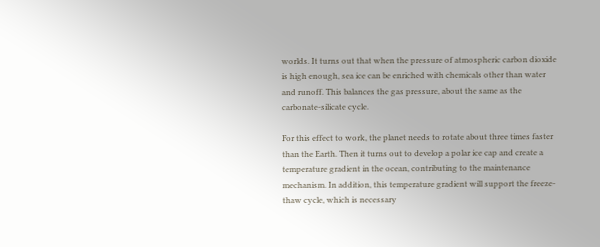worlds. It turns out that when the pressure of atmospheric carbon dioxide is high enough, sea ice can be enriched with chemicals other than water and runoff. This balances the gas pressure, about the same as the carbonate-silicate cycle.

For this effect to work, the planet needs to rotate about three times faster than the Earth. Then it turns out to develop a polar ice cap and create a temperature gradient in the ocean, contributing to the maintenance mechanism. In addition, this temperature gradient will support the freeze-thaw cycle, which is necessary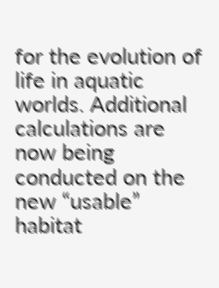for the evolution of life in aquatic worlds. Additional calculations are now being conducted on the new “usable” habitat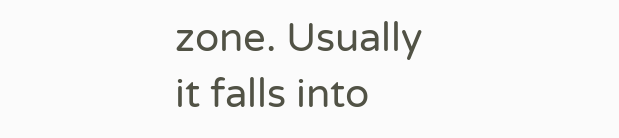zone. Usually it falls into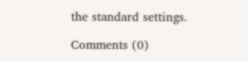the standard settings.

Comments (0)